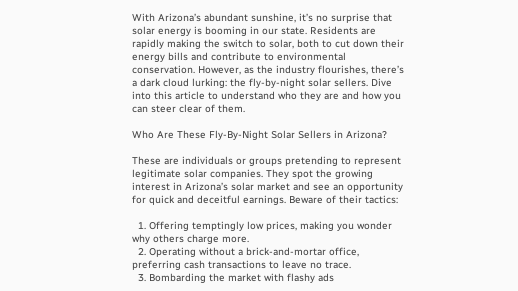With Arizona’s abundant sunshine, it’s no surprise that solar energy is booming in our state. Residents are rapidly making the switch to solar, both to cut down their energy bills and contribute to environmental conservation. However, as the industry flourishes, there’s a dark cloud lurking: the fly-by-night solar sellers. Dive into this article to understand who they are and how you can steer clear of them.

Who Are These Fly-By-Night Solar Sellers in Arizona?

These are individuals or groups pretending to represent legitimate solar companies. They spot the growing interest in Arizona’s solar market and see an opportunity for quick and deceitful earnings. Beware of their tactics:

  1. Offering temptingly low prices, making you wonder why others charge more.
  2. Operating without a brick-and-mortar office, preferring cash transactions to leave no trace.
  3. Bombarding the market with flashy ads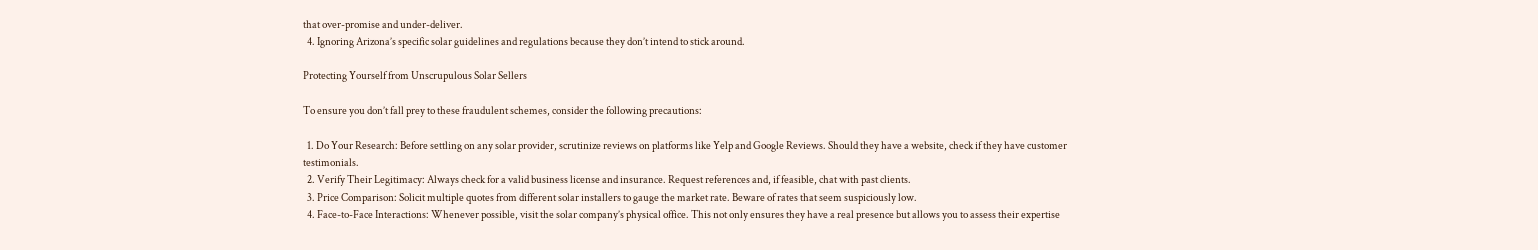that over-promise and under-deliver.
  4. Ignoring Arizona’s specific solar guidelines and regulations because they don’t intend to stick around.

Protecting Yourself from Unscrupulous Solar Sellers

To ensure you don’t fall prey to these fraudulent schemes, consider the following precautions:

  1. Do Your Research: Before settling on any solar provider, scrutinize reviews on platforms like Yelp and Google Reviews. Should they have a website, check if they have customer testimonials.
  2. Verify Their Legitimacy: Always check for a valid business license and insurance. Request references and, if feasible, chat with past clients.
  3. Price Comparison: Solicit multiple quotes from different solar installers to gauge the market rate. Beware of rates that seem suspiciously low.
  4. Face-to-Face Interactions: Whenever possible, visit the solar company’s physical office. This not only ensures they have a real presence but allows you to assess their expertise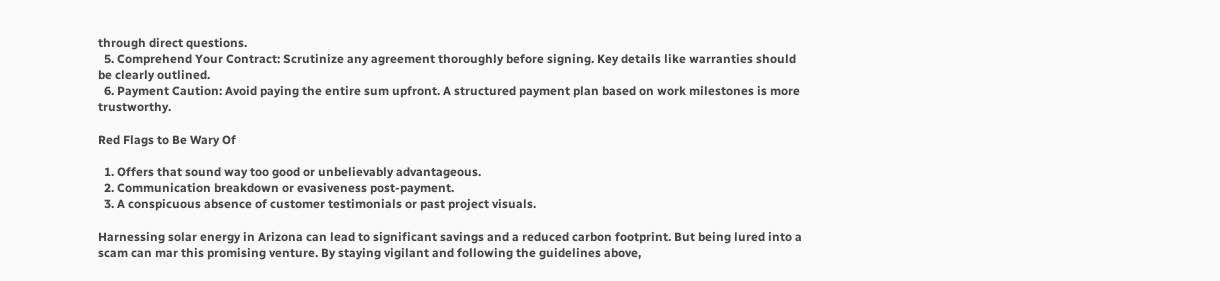through direct questions.
  5. Comprehend Your Contract: Scrutinize any agreement thoroughly before signing. Key details like warranties should be clearly outlined.
  6. Payment Caution: Avoid paying the entire sum upfront. A structured payment plan based on work milestones is more trustworthy.

Red Flags to Be Wary Of

  1. Offers that sound way too good or unbelievably advantageous.
  2. Communication breakdown or evasiveness post-payment.
  3. A conspicuous absence of customer testimonials or past project visuals.

Harnessing solar energy in Arizona can lead to significant savings and a reduced carbon footprint. But being lured into a scam can mar this promising venture. By staying vigilant and following the guidelines above,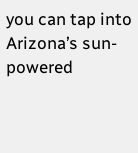you can tap into Arizona’s sun-powered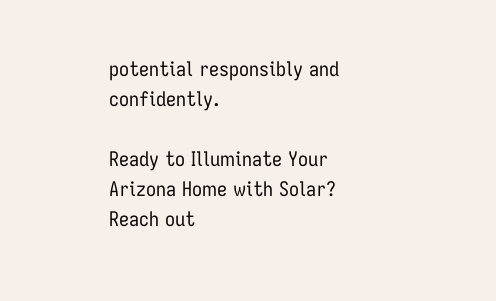potential responsibly and confidently.

Ready to Illuminate Your Arizona Home with Solar? Reach out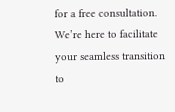for a free consultation. We’re here to facilitate your seamless transition to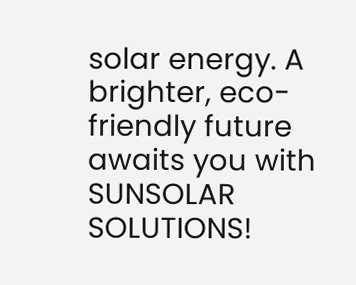solar energy. A brighter, eco-friendly future awaits you with SUNSOLAR SOLUTIONS!